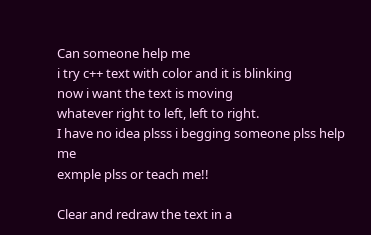Can someone help me
i try c++ text with color and it is blinking
now i want the text is moving
whatever right to left, left to right.
I have no idea plsss i begging someone plss help me
exmple plss or teach me!!

Clear and redraw the text in a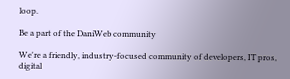loop.

Be a part of the DaniWeb community

We're a friendly, industry-focused community of developers, IT pros, digital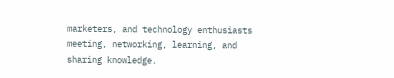marketers, and technology enthusiasts meeting, networking, learning, and sharing knowledge.